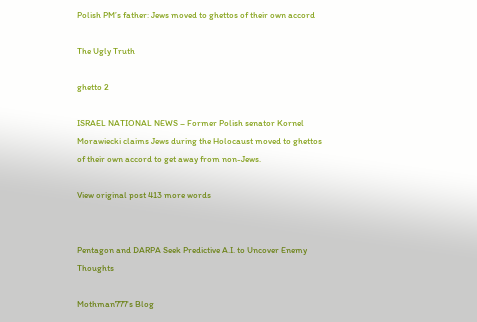Polish PM’s father: Jews moved to ghettos of their own accord

The Ugly Truth

ghetto 2

ISRAEL NATIONAL NEWS – Former Polish senator Kornel Morawiecki claims Jews during the Holocaust moved to ghettos of their own accord to get away from non-Jews.

View original post 413 more words


Pentagon and DARPA Seek Predictive A.I. to Uncover Enemy Thoughts

Mothman777's Blog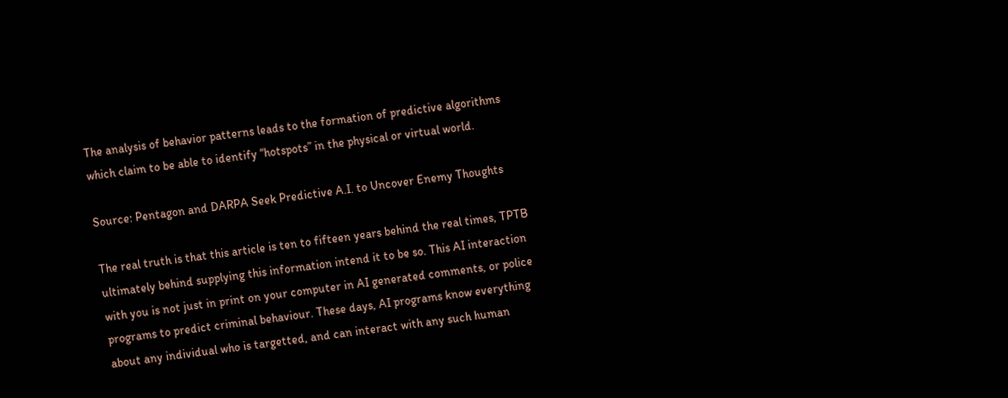The analysis of behavior patterns leads to the formation of predictive algorithms which claim to be able to identify “hotspots” in the physical or virtual world.

Source: Pentagon and DARPA Seek Predictive A.I. to Uncover Enemy Thoughts

The real truth is that this article is ten to fifteen years behind the real times, TPTB ultimately behind supplying this information intend it to be so. This AI interaction with you is not just in print on your computer in AI generated comments, or police programs to predict criminal behaviour. These days, AI programs know everything about any individual who is targetted, and can interact with any such human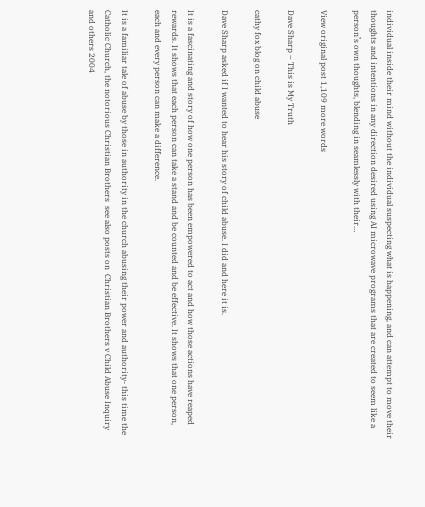individual inside their mind without the individual suspecting what is happening, and can attempt to move their thoughts and intentions in any direction desired using AI microwave programs that are created to seem like a person’s own thoughts, blending in seamlessly with their…

View original post 1,109 more words

Dave Sharp – This is My Truth

cathy fox blog on child abuse

Dave Sharp asked if I wanted to hear his story of child abuse. I did and here it is.

It is a fascinating and story of how one person has been empowered to act and how those actions have reaped rewards. It shows that each person can take a stand and be counted and be effective. It shows that one person, each and every person can make a difference.

It is a familiar tale of abuse by those in authority in the church abusing their power and authority- this time the Catholic Church, the notorious Christian Brothers  see also posts on  Christian Brothers v Child Abuse Inquiry and others 2004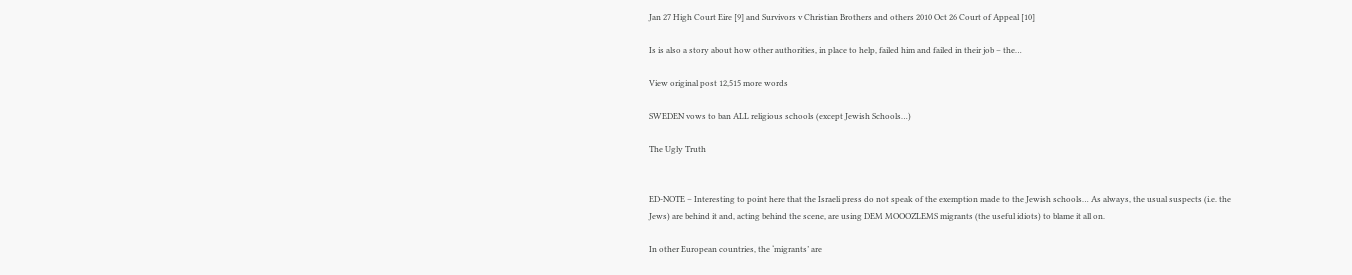Jan 27 High Court Eire [9] and Survivors v Christian Brothers and others 2010 Oct 26 Court of Appeal [10]

Is is also a story about how other authorities, in place to help, failed him and failed in their job – the…

View original post 12,515 more words

SWEDEN vows to ban ALL religious schools (except Jewish Schools…)

The Ugly Truth


ED-NOTE – Interesting to point here that the Israeli press do not speak of the exemption made to the Jewish schools… As always, the usual suspects (i.e. the Jews) are behind it and, acting behind the scene, are using DEM MOOOZLEMS migrants (the useful idiots) to blame it all on.

In other European countries, the ‘migrants’ are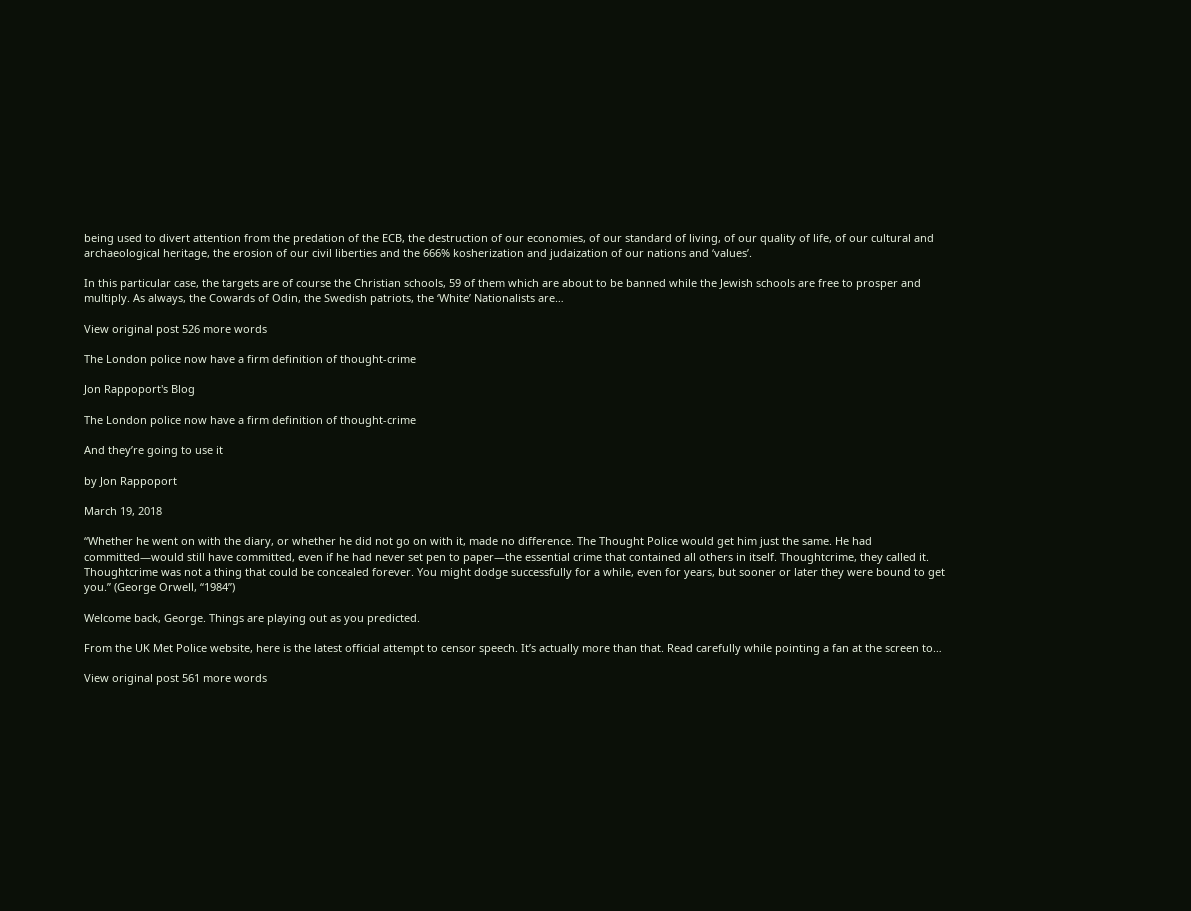being used to divert attention from the predation of the ECB, the destruction of our economies, of our standard of living, of our quality of life, of our cultural and archaeological heritage, the erosion of our civil liberties and the 666% kosherization and judaization of our nations and ‘values’.

In this particular case, the targets are of course the Christian schools, 59 of them which are about to be banned while the Jewish schools are free to prosper and multiply. As always, the Cowards of Odin, the Swedish patriots, the ‘White’ Nationalists are…

View original post 526 more words

The London police now have a firm definition of thought-crime

Jon Rappoport's Blog

The London police now have a firm definition of thought-crime

And they’re going to use it

by Jon Rappoport

March 19, 2018

“Whether he went on with the diary, or whether he did not go on with it, made no difference. The Thought Police would get him just the same. He had committed—would still have committed, even if he had never set pen to paper—the essential crime that contained all others in itself. Thoughtcrime, they called it. Thoughtcrime was not a thing that could be concealed forever. You might dodge successfully for a while, even for years, but sooner or later they were bound to get you.” (George Orwell, “1984”)

Welcome back, George. Things are playing out as you predicted.

From the UK Met Police website, here is the latest official attempt to censor speech. It’s actually more than that. Read carefully while pointing a fan at the screen to…

View original post 561 more words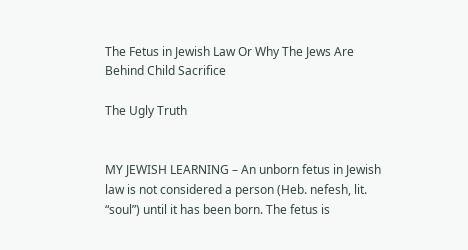The Fetus in Jewish Law Or Why The Jews Are Behind Child Sacrifice

The Ugly Truth


MY JEWISH LEARNING – An unborn fetus in Jewish law is not considered a person (Heb. nefesh, lit. “soul”) until it has been born. The fetus is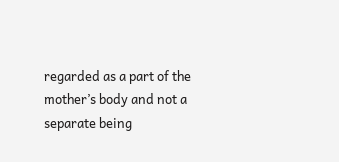regarded as a part of the mother’s body and not a separate being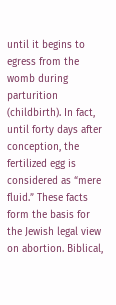until it begins to egress from the womb during parturition (childbirth). In fact, until forty days after conception, the fertilized egg is considered as “mere fluid.” These facts form the basis for the Jewish legal view on abortion. Biblical,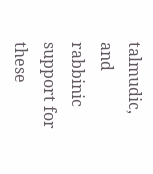talmudic, and rabbinic support for these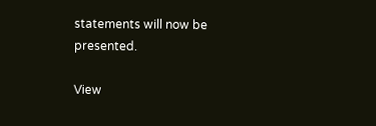statements will now be presented.

View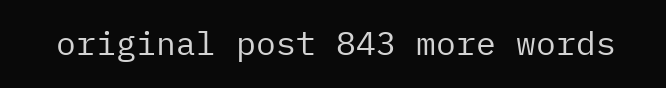original post 843 more words